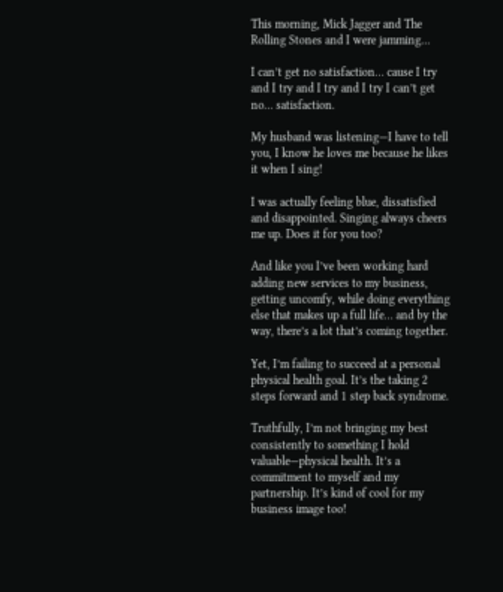This morning, Mick Jagger and The Rolling Stones and I were jamming…

I can’t get no satisfaction… cause I try and I try and I try and I try I can’t get no… satisfaction.

My husband was listening—I have to tell you, I know he loves me because he likes it when I sing!

I was actually feeling blue, dissatisfied and disappointed. Singing always cheers me up. Does it for you too?

And like you I’ve been working hard adding new services to my business, getting uncomfy, while doing everything else that makes up a full life… and by the way, there’s a lot that’s coming together.

Yet, I’m failing to succeed at a personal physical health goal. It’s the taking 2 steps forward and 1 step back syndrome.

Truthfully, I’m not bringing my best consistently to something I hold valuable—physical health. It’s a commitment to myself and my partnership. It’s kind of cool for my business image too!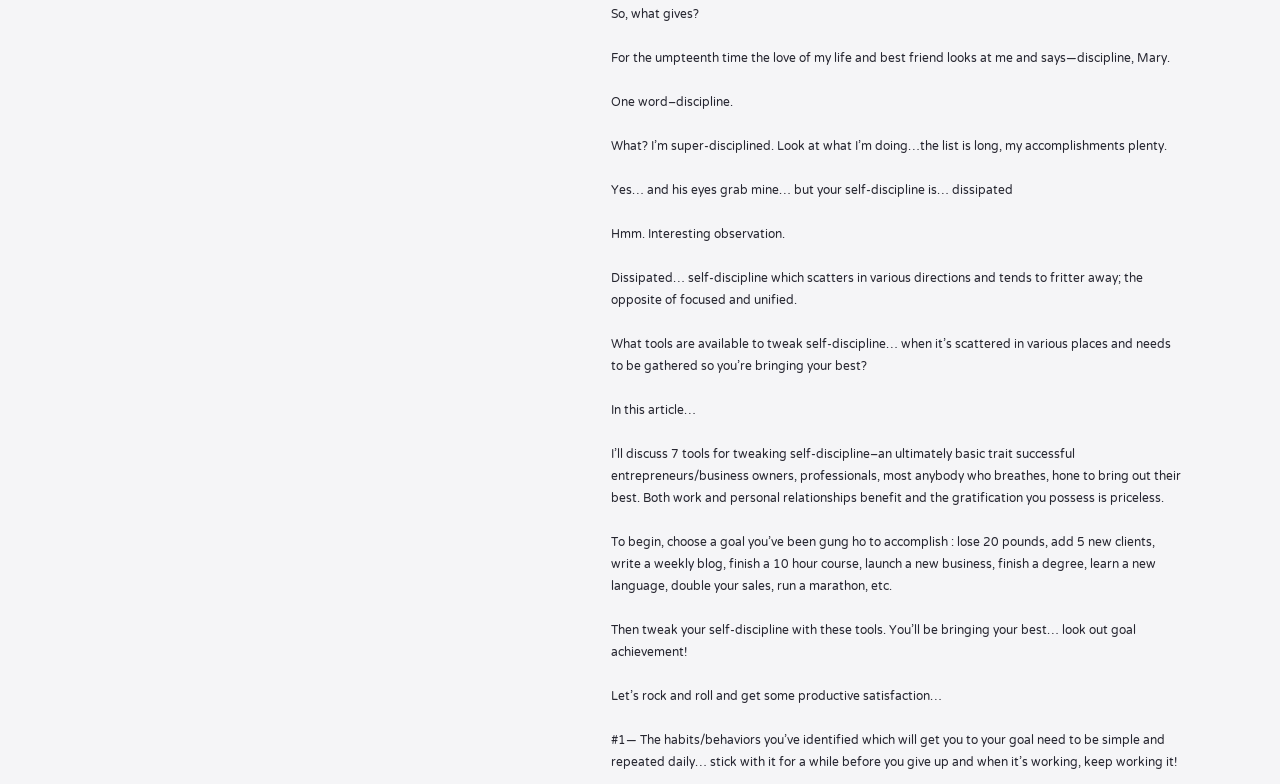So, what gives?

For the umpteenth time the love of my life and best friend looks at me and says—discipline, Mary.

One word–discipline.

What? I’m super-disciplined. Look at what I’m doing…the list is long, my accomplishments plenty.

Yes… and his eyes grab mine… but your self-discipline is… dissipated

Hmm. Interesting observation.

Dissipated… self-discipline which scatters in various directions and tends to fritter away; the opposite of focused and unified.

What tools are available to tweak self-discipline… when it’s scattered in various places and needs to be gathered so you’re bringing your best?

In this article…

I’ll discuss 7 tools for tweaking self-discipline–an ultimately basic trait successful entrepreneurs/business owners, professionals, most anybody who breathes, hone to bring out their best. Both work and personal relationships benefit and the gratification you possess is priceless.

To begin, choose a goal you’ve been gung ho to accomplish : lose 20 pounds, add 5 new clients, write a weekly blog, finish a 10 hour course, launch a new business, finish a degree, learn a new language, double your sales, run a marathon, etc.

Then tweak your self-discipline with these tools. You’ll be bringing your best… look out goal achievement!

Let’s rock and roll and get some productive satisfaction…

#1— The habits/behaviors you’ve identified which will get you to your goal need to be simple and repeated daily… stick with it for a while before you give up and when it’s working, keep working it!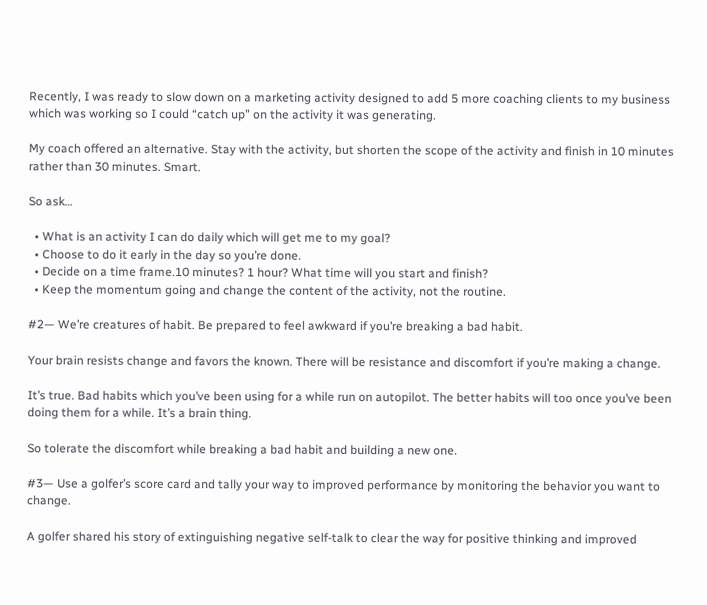Recently, I was ready to slow down on a marketing activity designed to add 5 more coaching clients to my business which was working so I could “catch up” on the activity it was generating.

My coach offered an alternative. Stay with the activity, but shorten the scope of the activity and finish in 10 minutes rather than 30 minutes. Smart.

So ask…

  • What is an activity I can do daily which will get me to my goal?
  • Choose to do it early in the day so you’re done.
  • Decide on a time frame.10 minutes? 1 hour? What time will you start and finish?
  • Keep the momentum going and change the content of the activity, not the routine.

#2— We’re creatures of habit. Be prepared to feel awkward if you’re breaking a bad habit.

Your brain resists change and favors the known. There will be resistance and discomfort if you’re making a change.

It’s true. Bad habits which you’ve been using for a while run on autopilot. The better habits will too once you’ve been doing them for a while. It’s a brain thing.

So tolerate the discomfort while breaking a bad habit and building a new one.

#3— Use a golfer’s score card and tally your way to improved performance by monitoring the behavior you want to change.

A golfer shared his story of extinguishing negative self-talk to clear the way for positive thinking and improved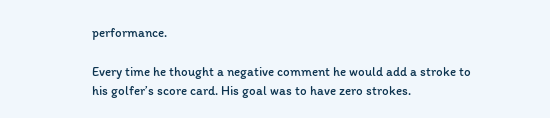performance.

Every time he thought a negative comment he would add a stroke to his golfer’s score card. His goal was to have zero strokes.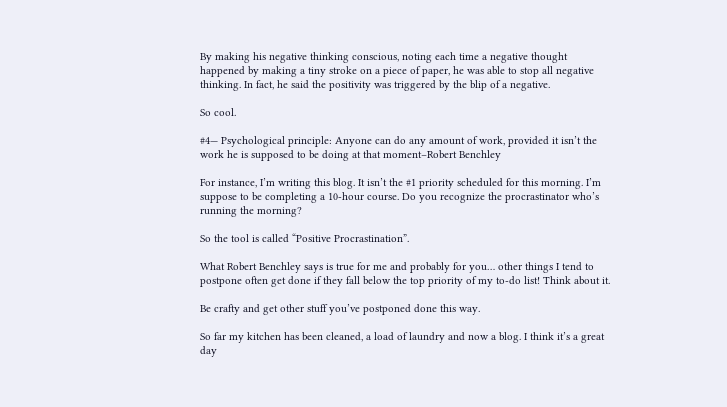By making his negative thinking conscious, noting each time a negative thought happened by making a tiny stroke on a piece of paper, he was able to stop all negative thinking. In fact, he said the positivity was triggered by the blip of a negative.

So cool.

#4— Psychological principle: Anyone can do any amount of work, provided it isn’t the work he is supposed to be doing at that moment–Robert Benchley

For instance, I’m writing this blog. It isn’t the #1 priority scheduled for this morning. I’m suppose to be completing a 10-hour course. Do you recognize the procrastinator who’s running the morning?

So the tool is called “Positive Procrastination”.

What Robert Benchley says is true for me and probably for you… other things I tend to postpone often get done if they fall below the top priority of my to-do list! Think about it.

Be crafty and get other stuff you’ve postponed done this way.

So far my kitchen has been cleaned, a load of laundry and now a blog. I think it’s a great day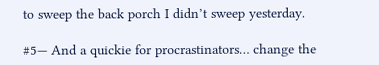to sweep the back porch I didn’t sweep yesterday.

#5— And a quickie for procrastinators… change the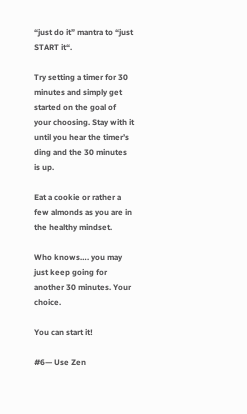“just do it” mantra to “just START it“.

Try setting a timer for 30 minutes and simply get  started on the goal of your choosing. Stay with it until you hear the timer’s ding and the 30 minutes is up.

Eat a cookie or rather a few almonds as you are in the healthy mindset.

Who knows…. you may just keep going for another 30 minutes. Your choice.

You can start it!

#6— Use Zen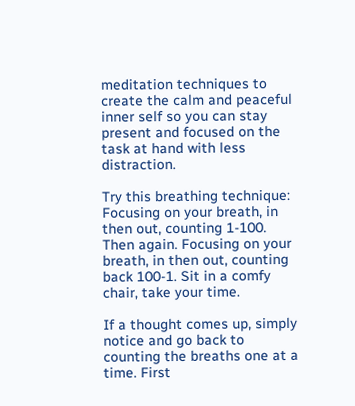meditation techniques to create the calm and peaceful inner self so you can stay present and focused on the task at hand with less distraction.

Try this breathing technique: Focusing on your breath, in then out, counting 1-100. Then again. Focusing on your breath, in then out, counting back 100-1. Sit in a comfy chair, take your time.

If a thought comes up, simply notice and go back to counting the breaths one at a time. First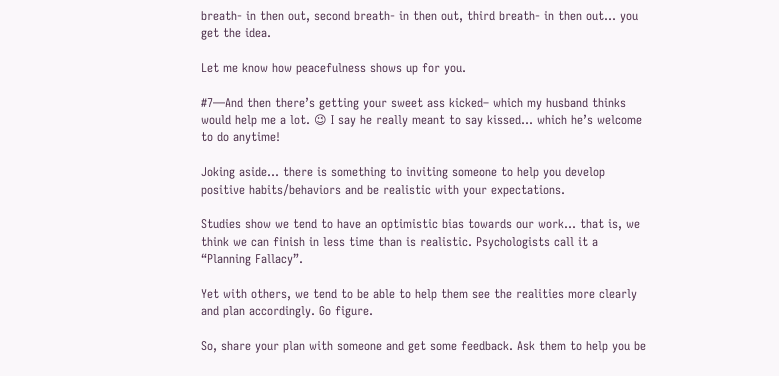breath- in then out, second breath- in then out, third breath- in then out… you get the idea.

Let me know how peacefulness shows up for you.

#7—And then there’s getting your sweet ass kicked– which my husband thinks would help me a lot. 😉 I say he really meant to say kissed… which he’s welcome to do anytime!

Joking aside… there is something to inviting someone to help you develop positive habits/behaviors and be realistic with your expectations.

Studies show we tend to have an optimistic bias towards our work… that is, we think we can finish in less time than is realistic. Psychologists call it a “Planning Fallacy”.

Yet with others, we tend to be able to help them see the realities more clearly and plan accordingly. Go figure.

So, share your plan with someone and get some feedback. Ask them to help you be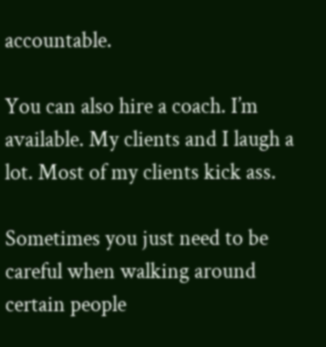accountable.

You can also hire a coach. I’m available. My clients and I laugh a lot. Most of my clients kick ass.

Sometimes you just need to be careful when walking around certain people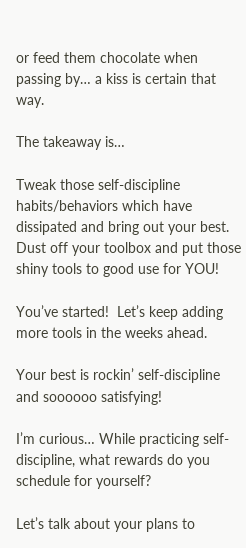or feed them chocolate when passing by… a kiss is certain that way.

The takeaway is…

Tweak those self-discipline habits/behaviors which have dissipated and bring out your best. Dust off your toolbox and put those shiny tools to good use for YOU!

You’ve started!  Let’s keep adding more tools in the weeks ahead.

Your best is rockin’ self-discipline and soooooo satisfying!

I’m curious… While practicing self-discipline, what rewards do you schedule for yourself?

Let’s talk about your plans to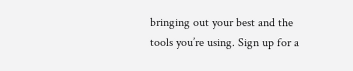bringing out your best and the tools you’re using. Sign up for a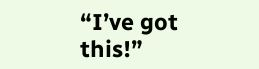“I’ve got this!”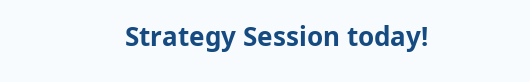Strategy Session today!